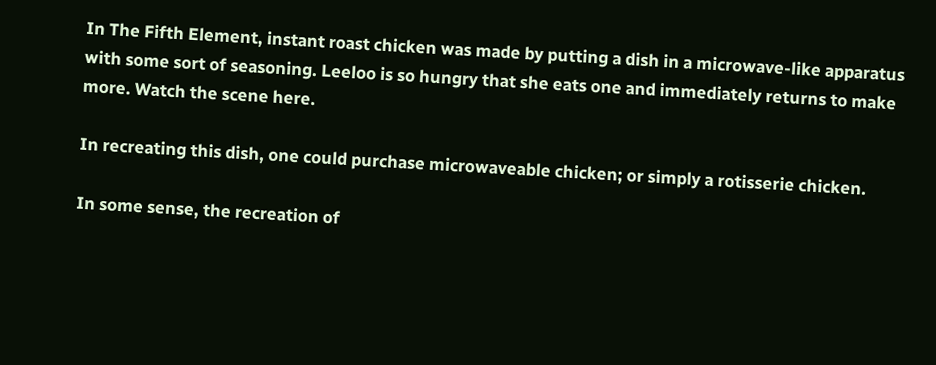In The Fifth Element, instant roast chicken was made by putting a dish in a microwave-like apparatus with some sort of seasoning. Leeloo is so hungry that she eats one and immediately returns to make more. Watch the scene here.

In recreating this dish, one could purchase microwaveable chicken; or simply a rotisserie chicken.

In some sense, the recreation of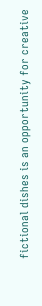fictional dishes is an opportunity for creative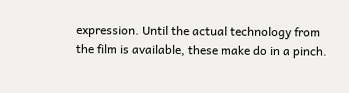expression. Until the actual technology from the film is available, these make do in a pinch.